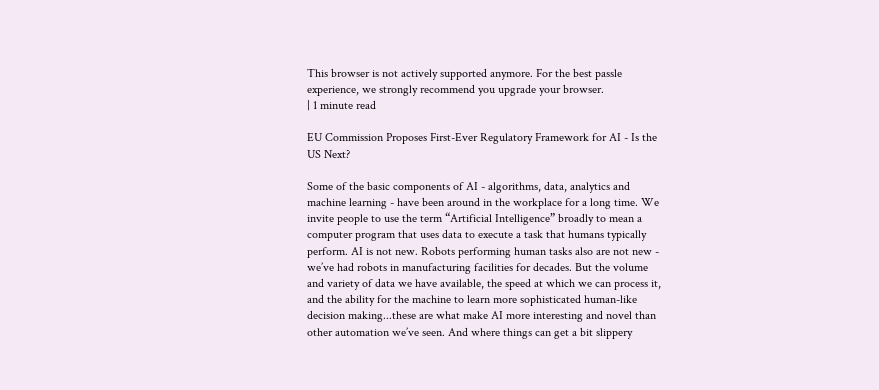This browser is not actively supported anymore. For the best passle experience, we strongly recommend you upgrade your browser.
| 1 minute read

EU Commission Proposes First-Ever Regulatory Framework for AI - Is the US Next?

Some of the basic components of AI - algorithms, data, analytics and machine learning - have been around in the workplace for a long time. We invite people to use the term “Artificial Intelligence” broadly to mean a computer program that uses data to execute a task that humans typically perform. AI is not new. Robots performing human tasks also are not new - we’ve had robots in manufacturing facilities for decades. But the volume and variety of data we have available, the speed at which we can process it, and the ability for the machine to learn more sophisticated human-like decision making...these are what make AI more interesting and novel than other automation we’ve seen. And where things can get a bit slippery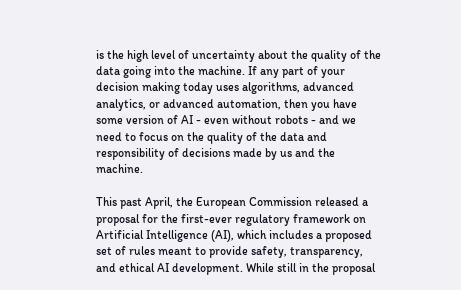is the high level of uncertainty about the quality of the data going into the machine. If any part of your decision making today uses algorithms, advanced analytics, or advanced automation, then you have some version of AI - even without robots - and we need to focus on the quality of the data and responsibility of decisions made by us and the machine.

This past April, the European Commission released a proposal for the first-ever regulatory framework on Artificial Intelligence (AI), which includes a proposed set of rules meant to provide safety, transparency, and ethical AI development. While still in the proposal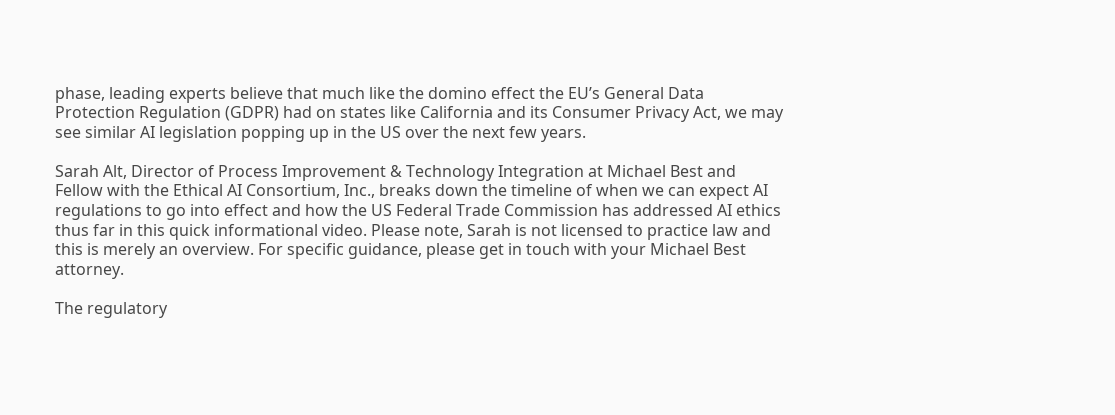phase, leading experts believe that much like the domino effect the EU’s General Data Protection Regulation (GDPR) had on states like California and its Consumer Privacy Act, we may see similar AI legislation popping up in the US over the next few years.

Sarah Alt, Director of Process Improvement & Technology Integration at Michael Best and Fellow with the Ethical AI Consortium, Inc., breaks down the timeline of when we can expect AI regulations to go into effect and how the US Federal Trade Commission has addressed AI ethics thus far in this quick informational video. Please note, Sarah is not licensed to practice law and this is merely an overview. For specific guidance, please get in touch with your Michael Best attorney.

The regulatory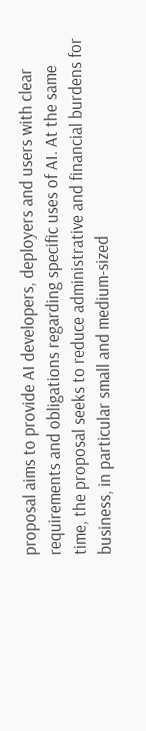proposal aims to provide AI developers, deployers and users with clear requirements and obligations regarding specific uses of AI. At the same time, the proposal seeks to reduce administrative and financial burdens for business, in particular small and medium-sized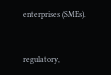enterprises (SMEs).


regulatory,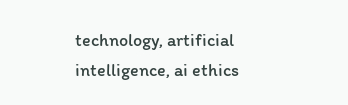technology, artificial intelligence, ai ethics